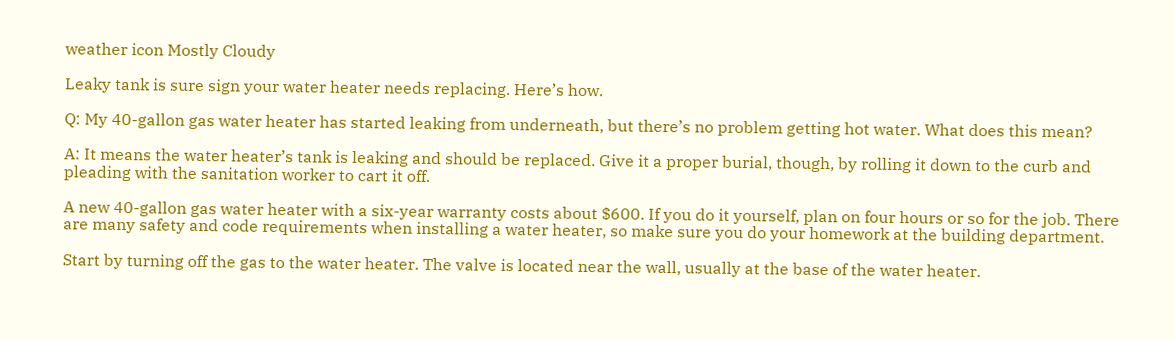weather icon Mostly Cloudy

Leaky tank is sure sign your water heater needs replacing. Here’s how.

Q: My 40-gallon gas water heater has started leaking from underneath, but there’s no problem getting hot water. What does this mean?

A: It means the water heater’s tank is leaking and should be replaced. Give it a proper burial, though, by rolling it down to the curb and pleading with the sanitation worker to cart it off.

A new 40-gallon gas water heater with a six-year warranty costs about $600. If you do it yourself, plan on four hours or so for the job. There are many safety and code requirements when installing a water heater, so make sure you do your homework at the building department.

Start by turning off the gas to the water heater. The valve is located near the wall, usually at the base of the water heater.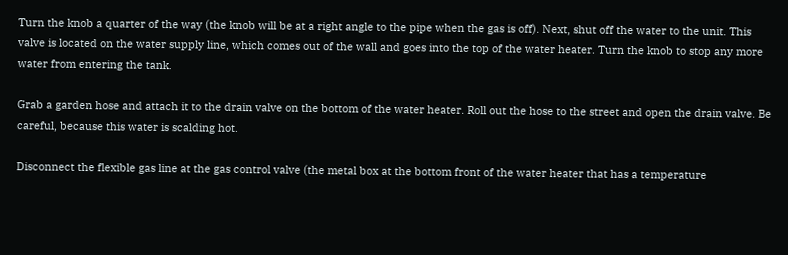Turn the knob a quarter of the way (the knob will be at a right angle to the pipe when the gas is off). Next, shut off the water to the unit. This valve is located on the water supply line, which comes out of the wall and goes into the top of the water heater. Turn the knob to stop any more water from entering the tank.

Grab a garden hose and attach it to the drain valve on the bottom of the water heater. Roll out the hose to the street and open the drain valve. Be careful, because this water is scalding hot.

Disconnect the flexible gas line at the gas control valve (the metal box at the bottom front of the water heater that has a temperature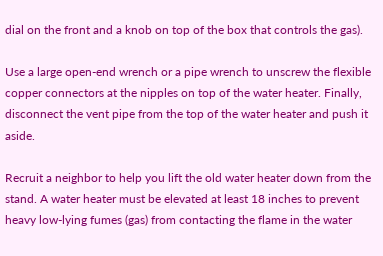dial on the front and a knob on top of the box that controls the gas).

Use a large open-end wrench or a pipe wrench to unscrew the flexible copper connectors at the nipples on top of the water heater. Finally, disconnect the vent pipe from the top of the water heater and push it aside.

Recruit a neighbor to help you lift the old water heater down from the stand. A water heater must be elevated at least 18 inches to prevent heavy low-lying fumes (gas) from contacting the flame in the water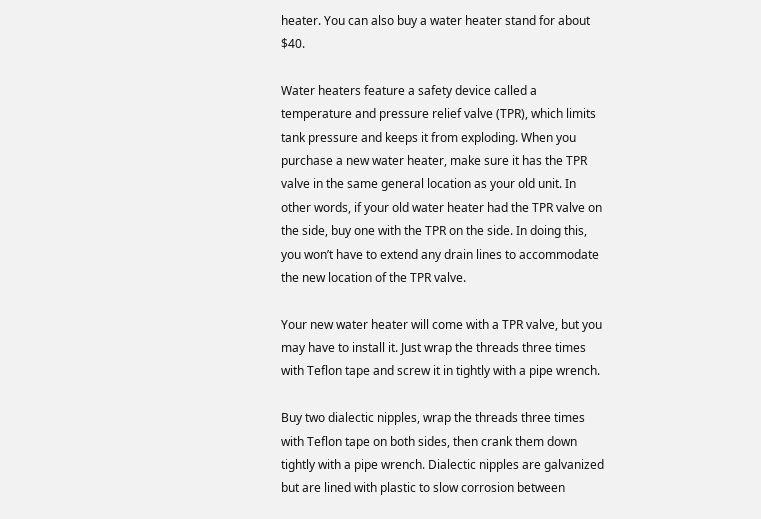heater. You can also buy a water heater stand for about $40.

Water heaters feature a safety device called a temperature and pressure relief valve (TPR), which limits tank pressure and keeps it from exploding. When you purchase a new water heater, make sure it has the TPR valve in the same general location as your old unit. In other words, if your old water heater had the TPR valve on the side, buy one with the TPR on the side. In doing this, you won’t have to extend any drain lines to accommodate the new location of the TPR valve.

Your new water heater will come with a TPR valve, but you may have to install it. Just wrap the threads three times with Teflon tape and screw it in tightly with a pipe wrench.

Buy two dialectic nipples, wrap the threads three times with Teflon tape on both sides, then crank them down tightly with a pipe wrench. Dialectic nipples are galvanized but are lined with plastic to slow corrosion between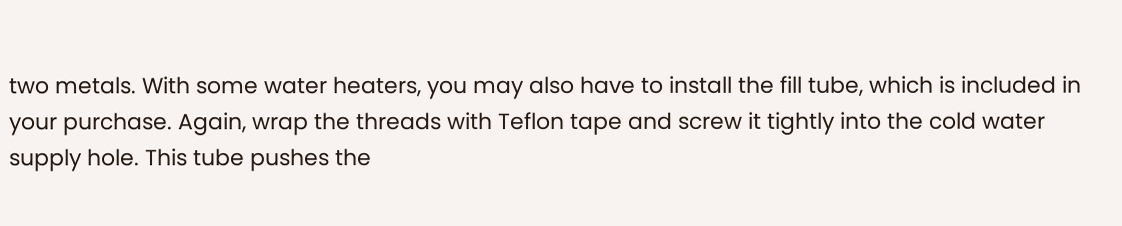two metals. With some water heaters, you may also have to install the fill tube, which is included in your purchase. Again, wrap the threads with Teflon tape and screw it tightly into the cold water supply hole. This tube pushes the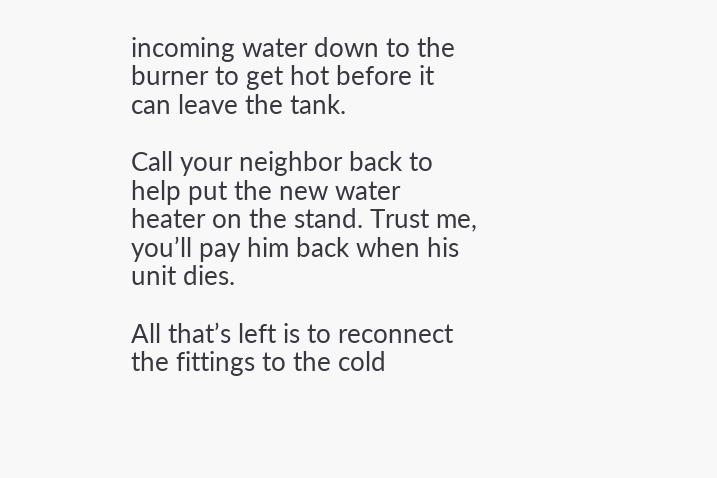incoming water down to the burner to get hot before it can leave the tank.

Call your neighbor back to help put the new water heater on the stand. Trust me, you’ll pay him back when his unit dies.

All that’s left is to reconnect the fittings to the cold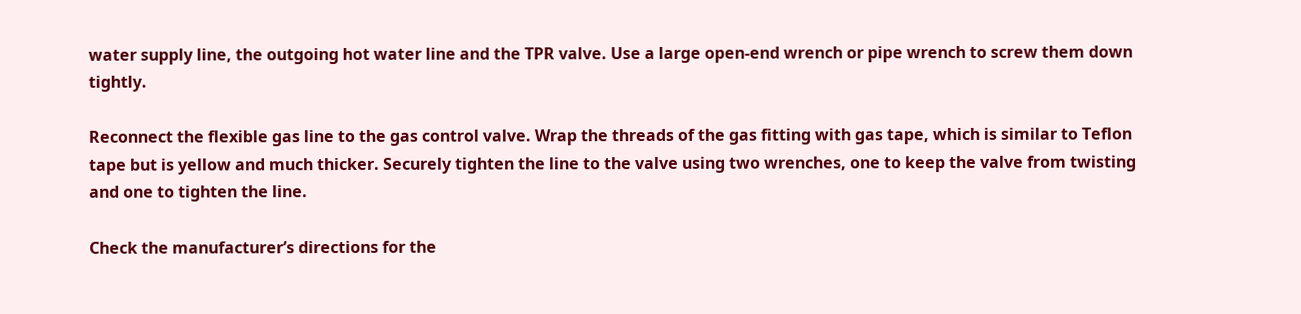water supply line, the outgoing hot water line and the TPR valve. Use a large open-end wrench or pipe wrench to screw them down tightly.

Reconnect the flexible gas line to the gas control valve. Wrap the threads of the gas fitting with gas tape, which is similar to Teflon tape but is yellow and much thicker. Securely tighten the line to the valve using two wrenches, one to keep the valve from twisting and one to tighten the line.

Check the manufacturer’s directions for the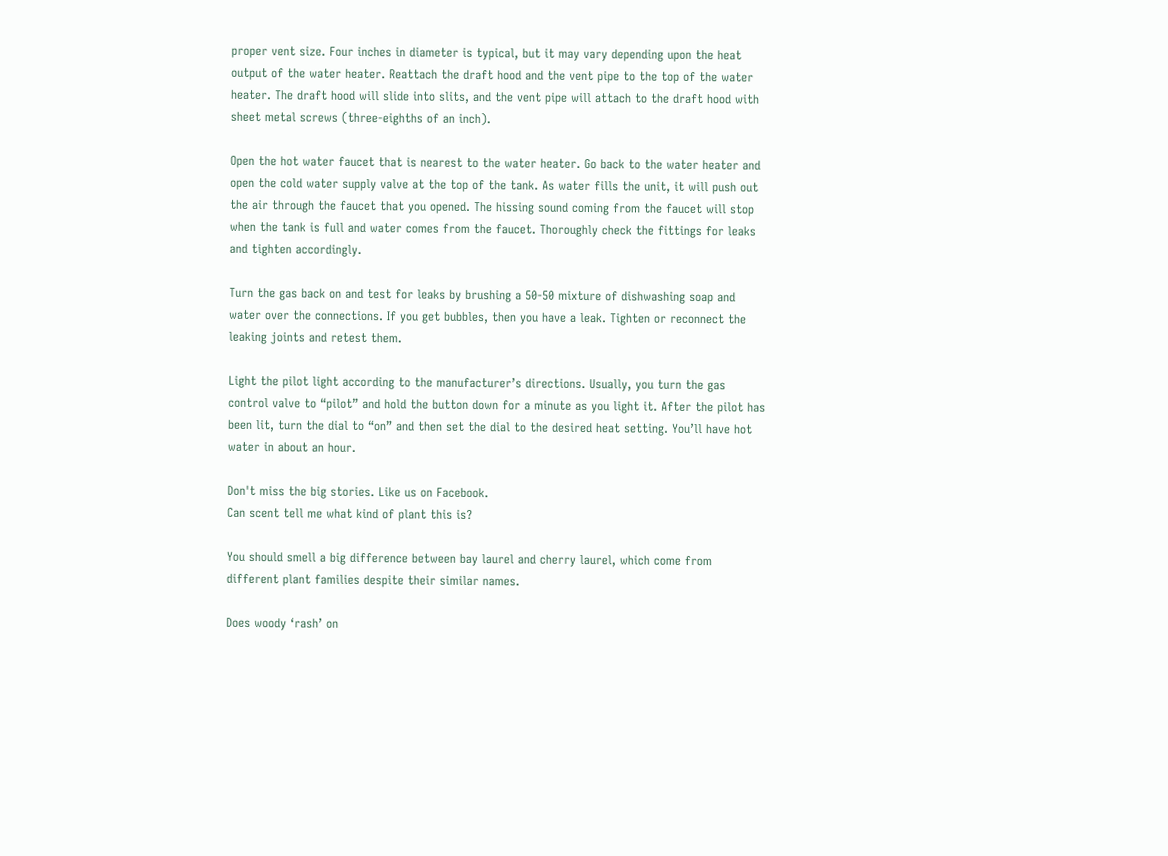proper vent size. Four inches in diameter is typical, but it may vary depending upon the heat output of the water heater. Reattach the draft hood and the vent pipe to the top of the water heater. The draft hood will slide into slits, and the vent pipe will attach to the draft hood with sheet metal screws (three-eighths of an inch).

Open the hot water faucet that is nearest to the water heater. Go back to the water heater and open the cold water supply valve at the top of the tank. As water fills the unit, it will push out the air through the faucet that you opened. The hissing sound coming from the faucet will stop when the tank is full and water comes from the faucet. Thoroughly check the fittings for leaks and tighten accordingly.

Turn the gas back on and test for leaks by brushing a 50-50 mixture of dishwashing soap and water over the connections. If you get bubbles, then you have a leak. Tighten or reconnect the leaking joints and retest them.

Light the pilot light according to the manufacturer’s directions. Usually, you turn the gas control valve to “pilot” and hold the button down for a minute as you light it. After the pilot has been lit, turn the dial to “on” and then set the dial to the desired heat setting. You’ll have hot water in about an hour.

Don't miss the big stories. Like us on Facebook.
Can scent tell me what kind of plant this is?

You should smell a big difference between bay laurel and cherry laurel, which come from different plant families despite their similar names.

Does woody ‘rash’ on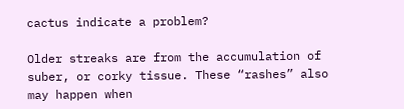cactus indicate a problem?

Older streaks are from the accumulation of suber, or corky tissue. These “rashes” also may happen when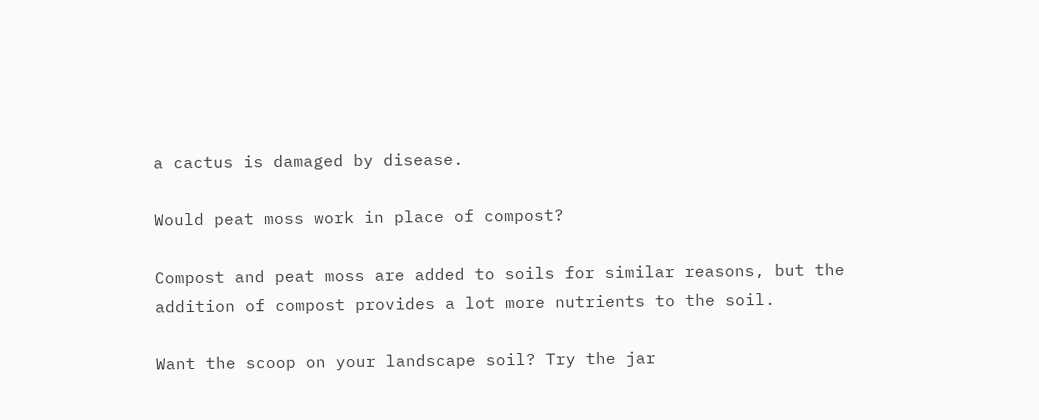a cactus is damaged by disease.

Would peat moss work in place of compost?

Compost and peat moss are added to soils for similar reasons, but the addition of compost provides a lot more nutrients to the soil.

Want the scoop on your landscape soil? Try the jar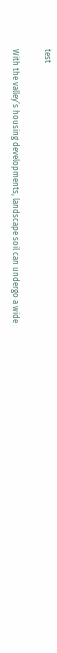test

With the valley’s housing developments, landscape soil can undergo a wide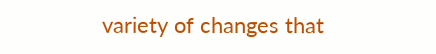variety of changes that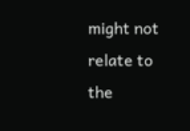might not relate to the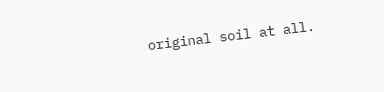original soil at all.